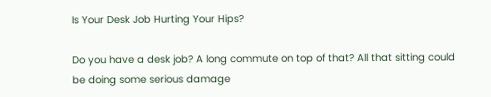Is Your Desk Job Hurting Your Hips?

Do you have a desk job? A long commute on top of that? All that sitting could be doing some serious damage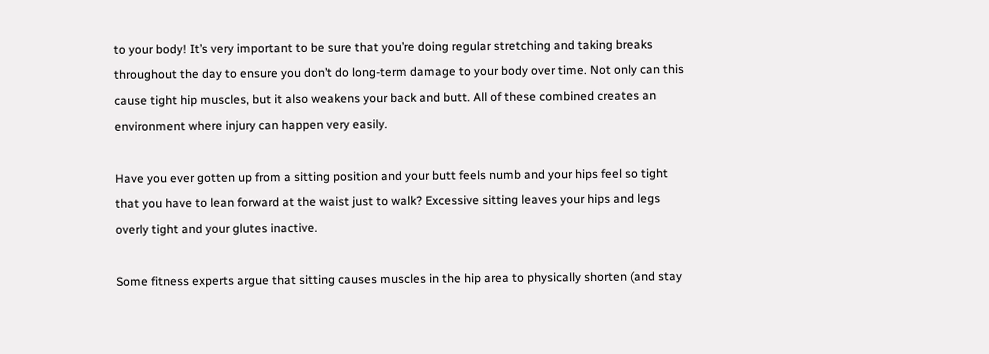to your body! It’s very important to be sure that you’re doing regular stretching and taking breaks throughout the day to ensure you don’t do long-term damage to your body over time. Not only can this cause tight hip muscles, but it also weakens your back and butt. All of these combined creates an environment where injury can happen very easily.

Have you ever gotten up from a sitting position and your butt feels numb and your hips feel so tight that you have to lean forward at the waist just to walk? Excessive sitting leaves your hips and legs overly tight and your glutes inactive.

Some fitness experts argue that sitting causes muscles in the hip area to physically shorten (and stay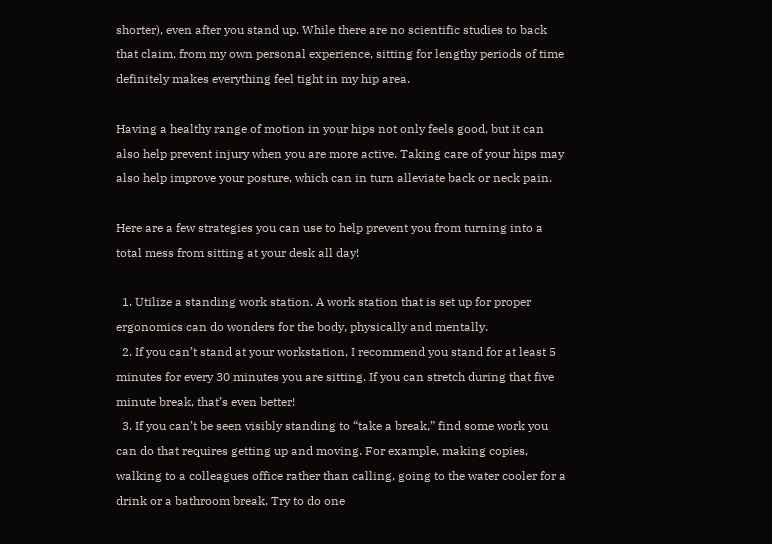shorter), even after you stand up. While there are no scientific studies to back that claim, from my own personal experience, sitting for lengthy periods of time definitely makes everything feel tight in my hip area.

Having a healthy range of motion in your hips not only feels good, but it can also help prevent injury when you are more active. Taking care of your hips may also help improve your posture, which can in turn alleviate back or neck pain.

Here are a few strategies you can use to help prevent you from turning into a total mess from sitting at your desk all day!

  1. Utilize a standing work station. A work station that is set up for proper ergonomics can do wonders for the body, physically and mentally.
  2. If you can’t stand at your workstation, I recommend you stand for at least 5 minutes for every 30 minutes you are sitting. If you can stretch during that five minute break, that’s even better!
  3. If you can’t be seen visibly standing to “take a break,” find some work you can do that requires getting up and moving. For example, making copies, walking to a colleagues office rather than calling, going to the water cooler for a drink or a bathroom break. Try to do one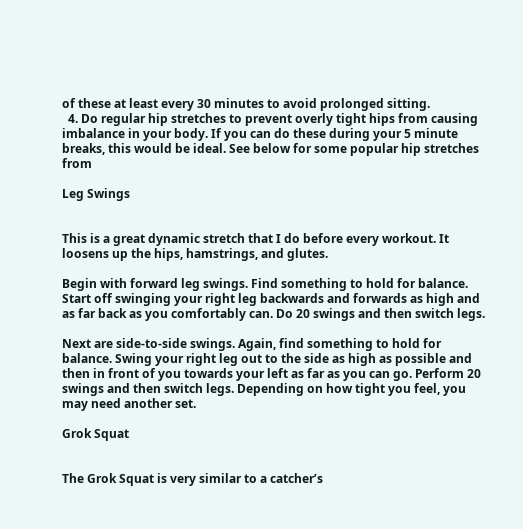of these at least every 30 minutes to avoid prolonged sitting.
  4. Do regular hip stretches to prevent overly tight hips from causing imbalance in your body. If you can do these during your 5 minute breaks, this would be ideal. See below for some popular hip stretches from

Leg Swings


This is a great dynamic stretch that I do before every workout. It loosens up the hips, hamstrings, and glutes.

Begin with forward leg swings. Find something to hold for balance. Start off swinging your right leg backwards and forwards as high and as far back as you comfortably can. Do 20 swings and then switch legs.

Next are side-to-side swings. Again, find something to hold for balance. Swing your right leg out to the side as high as possible and then in front of you towards your left as far as you can go. Perform 20 swings and then switch legs. Depending on how tight you feel, you may need another set.

Grok Squat


The Grok Squat is very similar to a catcher’s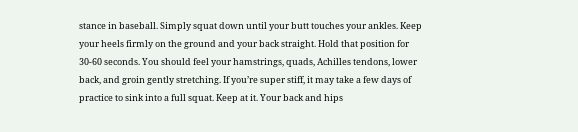stance in baseball. Simply squat down until your butt touches your ankles. Keep your heels firmly on the ground and your back straight. Hold that position for 30-60 seconds. You should feel your hamstrings, quads, Achilles tendons, lower back, and groin gently stretching. If you’re super stiff, it may take a few days of practice to sink into a full squat. Keep at it. Your back and hips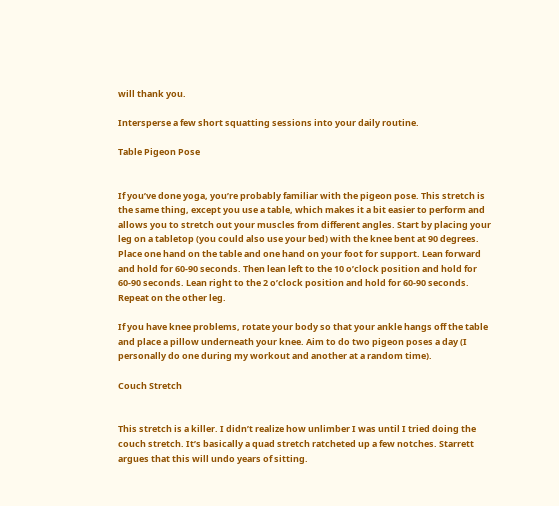will thank you.

Intersperse a few short squatting sessions into your daily routine.

Table Pigeon Pose


If you’ve done yoga, you’re probably familiar with the pigeon pose. This stretch is the same thing, except you use a table, which makes it a bit easier to perform and allows you to stretch out your muscles from different angles. Start by placing your leg on a tabletop (you could also use your bed) with the knee bent at 90 degrees. Place one hand on the table and one hand on your foot for support. Lean forward and hold for 60-90 seconds. Then lean left to the 10 o’clock position and hold for 60-90 seconds. Lean right to the 2 o’clock position and hold for 60-90 seconds. Repeat on the other leg.

If you have knee problems, rotate your body so that your ankle hangs off the table and place a pillow underneath your knee. Aim to do two pigeon poses a day (I personally do one during my workout and another at a random time).

Couch Stretch


This stretch is a killer. I didn’t realize how unlimber I was until I tried doing the couch stretch. It’s basically a quad stretch ratcheted up a few notches. Starrett argues that this will undo years of sitting.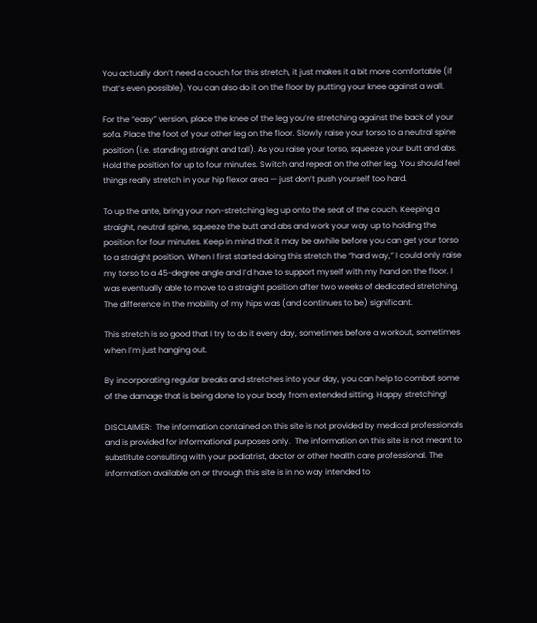You actually don’t need a couch for this stretch, it just makes it a bit more comfortable (if that’s even possible). You can also do it on the floor by putting your knee against a wall.

For the “easy” version, place the knee of the leg you’re stretching against the back of your sofa. Place the foot of your other leg on the floor. Slowly raise your torso to a neutral spine position (i.e. standing straight and tall). As you raise your torso, squeeze your butt and abs. Hold the position for up to four minutes. Switch and repeat on the other leg. You should feel things really stretch in your hip flexor area — just don’t push yourself too hard.

To up the ante, bring your non-stretching leg up onto the seat of the couch. Keeping a straight, neutral spine, squeeze the butt and abs and work your way up to holding the position for four minutes. Keep in mind that it may be awhile before you can get your torso to a straight position. When I first started doing this stretch the “hard way,” I could only raise my torso to a 45-degree angle and I’d have to support myself with my hand on the floor. I was eventually able to move to a straight position after two weeks of dedicated stretching. The difference in the mobility of my hips was (and continues to be) significant.

This stretch is so good that I try to do it every day, sometimes before a workout, sometimes when I’m just hanging out.

By incorporating regular breaks and stretches into your day, you can help to combat some of the damage that is being done to your body from extended sitting. Happy stretching!

DISCLAIMER:  The information contained on this site is not provided by medical professionals and is provided for informational purposes only.  The information on this site is not meant to substitute consulting with your podiatrist, doctor or other health care professional. The information available on or through this site is in no way intended to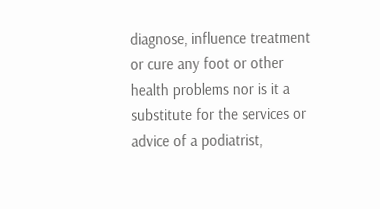diagnose, influence treatment or cure any foot or other health problems nor is it a substitute for the services or advice of a podiatrist,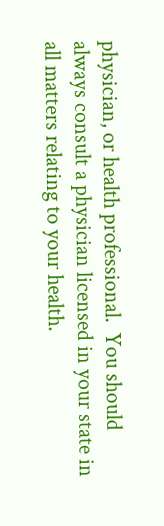physician, or health professional.  You should always consult a physician licensed in your state in all matters relating to your health.